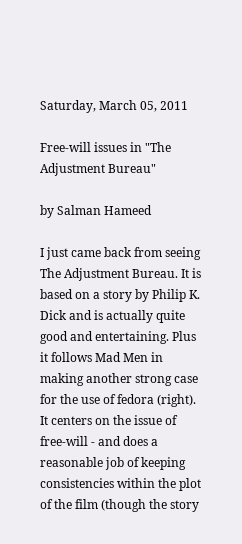Saturday, March 05, 2011

Free-will issues in "The Adjustment Bureau"

by Salman Hameed

I just came back from seeing The Adjustment Bureau. It is based on a story by Philip K. Dick and is actually quite good and entertaining. Plus it follows Mad Men in making another strong case for the use of fedora (right). It centers on the issue of free-will - and does a reasonable job of keeping consistencies within the plot of the film (though the story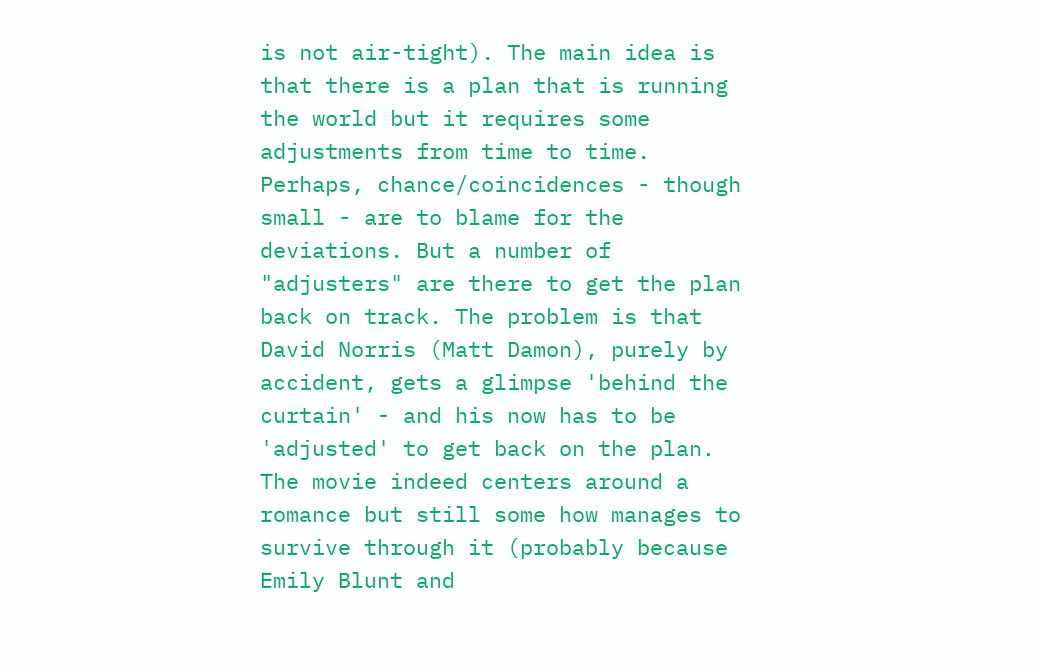is not air-tight). The main idea is that there is a plan that is running the world but it requires some adjustments from time to time. Perhaps, chance/coincidences - though small - are to blame for the deviations. But a number of "adjusters" are there to get the plan back on track. The problem is that David Norris (Matt Damon), purely by accident, gets a glimpse 'behind the curtain' - and his now has to be 'adjusted' to get back on the plan. The movie indeed centers around a romance but still some how manages to survive through it (probably because Emily Blunt and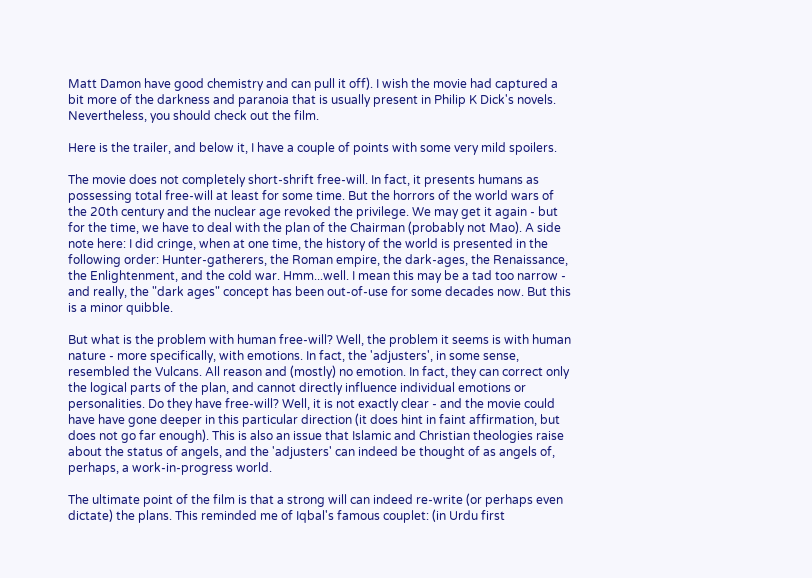Matt Damon have good chemistry and can pull it off). I wish the movie had captured a bit more of the darkness and paranoia that is usually present in Philip K Dick's novels. Nevertheless, you should check out the film.

Here is the trailer, and below it, I have a couple of points with some very mild spoilers.

The movie does not completely short-shrift free-will. In fact, it presents humans as possessing total free-will at least for some time. But the horrors of the world wars of the 20th century and the nuclear age revoked the privilege. We may get it again - but for the time, we have to deal with the plan of the Chairman (probably not Mao). A side note here: I did cringe, when at one time, the history of the world is presented in the following order: Hunter-gatherers, the Roman empire, the dark-ages, the Renaissance, the Enlightenment, and the cold war. Hmm...well. I mean this may be a tad too narrow - and really, the "dark ages" concept has been out-of-use for some decades now. But this is a minor quibble.

But what is the problem with human free-will? Well, the problem it seems is with human nature - more specifically, with emotions. In fact, the 'adjusters', in some sense, resembled the Vulcans. All reason and (mostly) no emotion. In fact, they can correct only the logical parts of the plan, and cannot directly influence individual emotions or personalities. Do they have free-will? Well, it is not exactly clear - and the movie could have have gone deeper in this particular direction (it does hint in faint affirmation, but does not go far enough). This is also an issue that Islamic and Christian theologies raise about the status of angels, and the 'adjusters' can indeed be thought of as angels of, perhaps, a work-in-progress world.

The ultimate point of the film is that a strong will can indeed re-write (or perhaps even dictate) the plans. This reminded me of Iqbal's famous couplet: (in Urdu first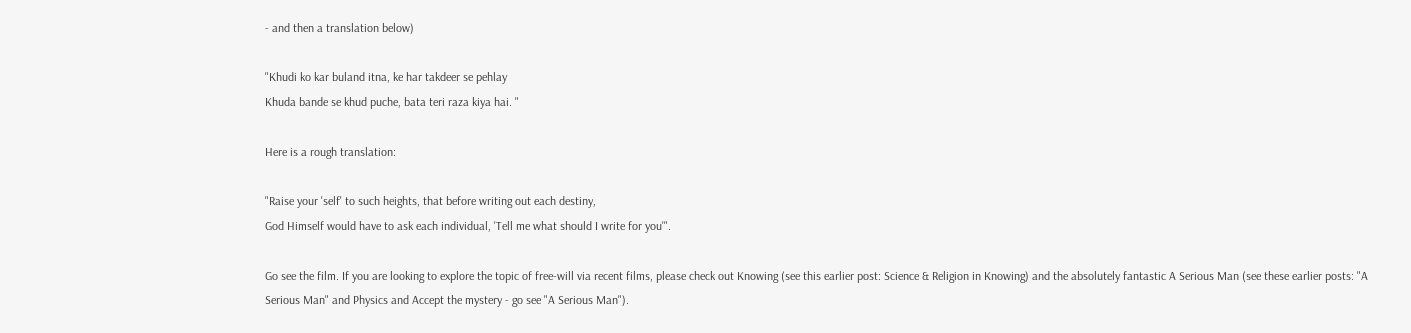- and then a translation below)

"Khudi ko kar buland itna, ke har takdeer se pehlay
Khuda bande se khud puche, bata teri raza kiya hai. "

Here is a rough translation:

"Raise your 'self' to such heights, that before writing out each destiny,
God Himself would have to ask each individual, 'Tell me what should I write for you'".

Go see the film. If you are looking to explore the topic of free-will via recent films, please check out Knowing (see this earlier post: Science & Religion in Knowing) and the absolutely fantastic A Serious Man (see these earlier posts: "A Serious Man" and Physics and Accept the mystery - go see "A Serious Man").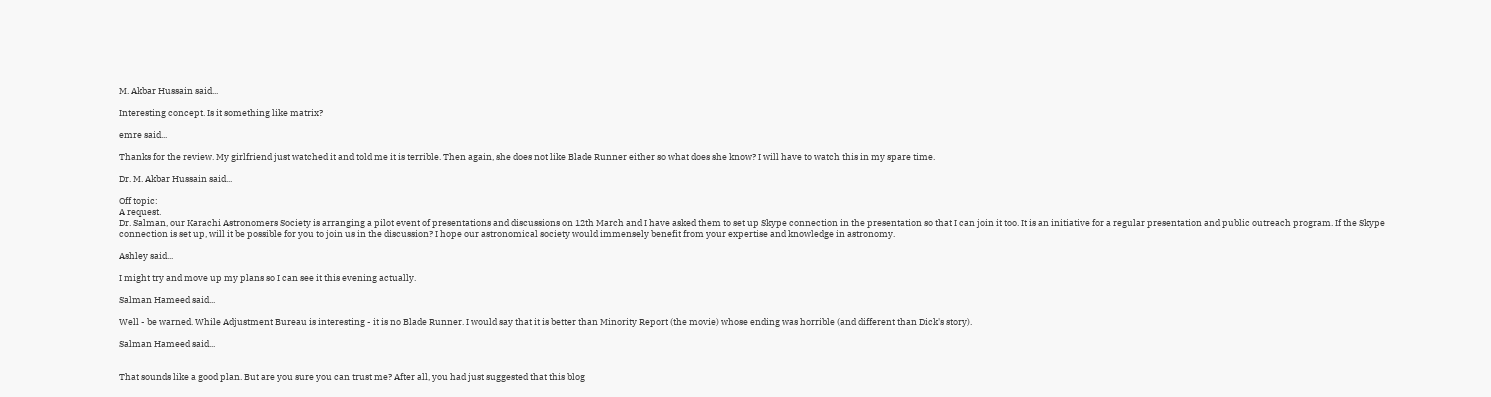M. Akbar Hussain said...

Interesting concept. Is it something like matrix?

emre said...

Thanks for the review. My girlfriend just watched it and told me it is terrible. Then again, she does not like Blade Runner either so what does she know? I will have to watch this in my spare time.

Dr. M. Akbar Hussain said...

Off topic:
A request.
Dr. Salman, our Karachi Astronomers Society is arranging a pilot event of presentations and discussions on 12th March and I have asked them to set up Skype connection in the presentation so that I can join it too. It is an initiative for a regular presentation and public outreach program. If the Skype connection is set up, will it be possible for you to join us in the discussion? I hope our astronomical society would immensely benefit from your expertise and knowledge in astronomy.

Ashley said...

I might try and move up my plans so I can see it this evening actually.

Salman Hameed said...

Well - be warned. While Adjustment Bureau is interesting - it is no Blade Runner. I would say that it is better than Minority Report (the movie) whose ending was horrible (and different than Dick's story).

Salman Hameed said...


That sounds like a good plan. But are you sure you can trust me? After all, you had just suggested that this blog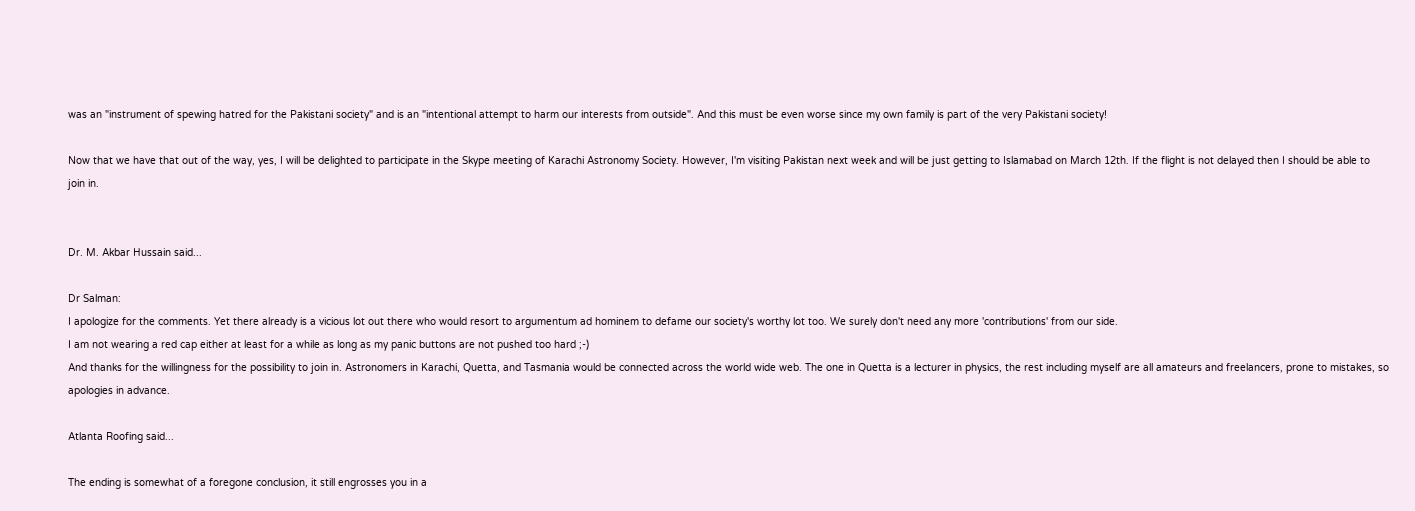was an "instrument of spewing hatred for the Pakistani society" and is an "intentional attempt to harm our interests from outside". And this must be even worse since my own family is part of the very Pakistani society!

Now that we have that out of the way, yes, I will be delighted to participate in the Skype meeting of Karachi Astronomy Society. However, I'm visiting Pakistan next week and will be just getting to Islamabad on March 12th. If the flight is not delayed then I should be able to join in.


Dr. M. Akbar Hussain said...

Dr Salman:
I apologize for the comments. Yet there already is a vicious lot out there who would resort to argumentum ad hominem to defame our society's worthy lot too. We surely don't need any more 'contributions' from our side.
I am not wearing a red cap either at least for a while as long as my panic buttons are not pushed too hard ;-)
And thanks for the willingness for the possibility to join in. Astronomers in Karachi, Quetta, and Tasmania would be connected across the world wide web. The one in Quetta is a lecturer in physics, the rest including myself are all amateurs and freelancers, prone to mistakes, so apologies in advance.

Atlanta Roofing said...

The ending is somewhat of a foregone conclusion, it still engrosses you in a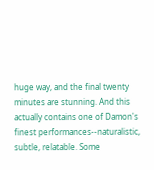huge way, and the final twenty minutes are stunning. And this actually contains one of Damon's finest performances--naturalistic, subtle, relatable. Some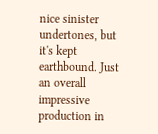nice sinister undertones, but it's kept earthbound. Just an overall impressive production in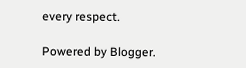every respect.

Powered by Blogger.